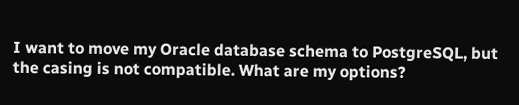I want to move my Oracle database schema to PostgreSQL, but the casing is not compatible. What are my options?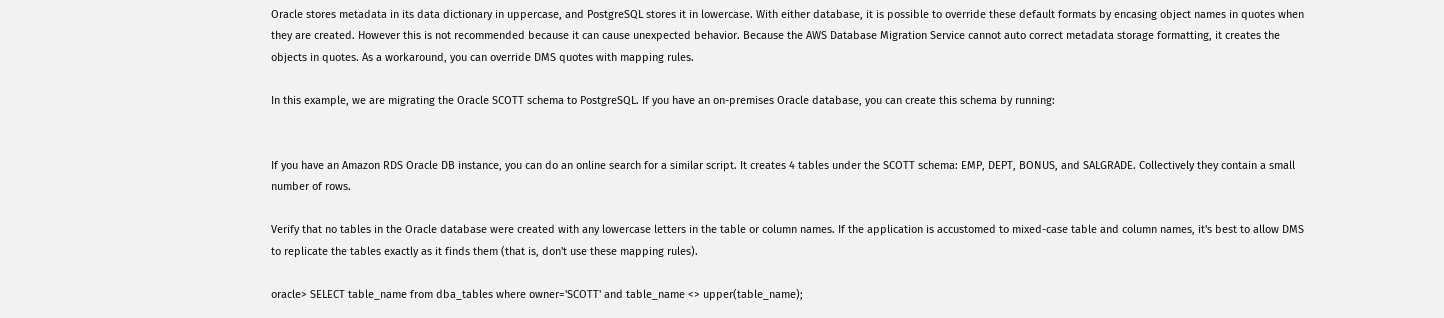Oracle stores metadata in its data dictionary in uppercase, and PostgreSQL stores it in lowercase. With either database, it is possible to override these default formats by encasing object names in quotes when they are created. However this is not recommended because it can cause unexpected behavior. Because the AWS Database Migration Service cannot auto correct metadata storage formatting, it creates the objects in quotes. As a workaround, you can override DMS quotes with mapping rules.

In this example, we are migrating the Oracle SCOTT schema to PostgreSQL. If you have an on-premises Oracle database, you can create this schema by running:


If you have an Amazon RDS Oracle DB instance, you can do an online search for a similar script. It creates 4 tables under the SCOTT schema: EMP, DEPT, BONUS, and SALGRADE. Collectively they contain a small number of rows.

Verify that no tables in the Oracle database were created with any lowercase letters in the table or column names. If the application is accustomed to mixed-case table and column names, it's best to allow DMS to replicate the tables exactly as it finds them (that is, don't use these mapping rules).

oracle> SELECT table_name from dba_tables where owner='SCOTT' and table_name <> upper(table_name);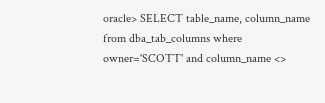oracle> SELECT table_name, column_name from dba_tab_columns where owner='SCOTT' and column_name <>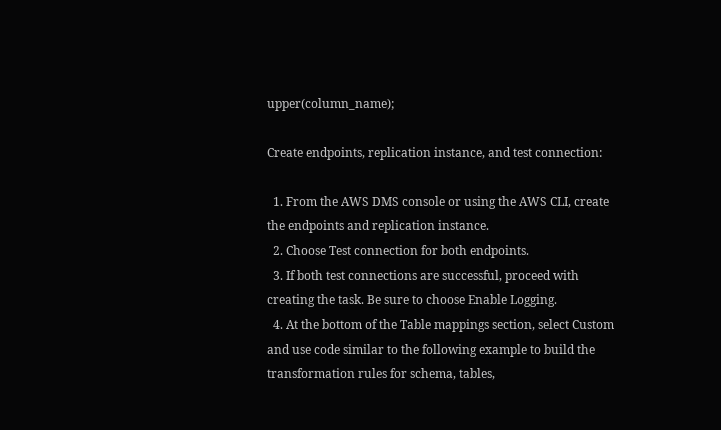upper(column_name);

Create endpoints, replication instance, and test connection:

  1. From the AWS DMS console or using the AWS CLI, create the endpoints and replication instance.
  2. Choose Test connection for both endpoints.
  3. If both test connections are successful, proceed with creating the task. Be sure to choose Enable Logging.
  4. At the bottom of the Table mappings section, select Custom and use code similar to the following example to build the transformation rules for schema, tables,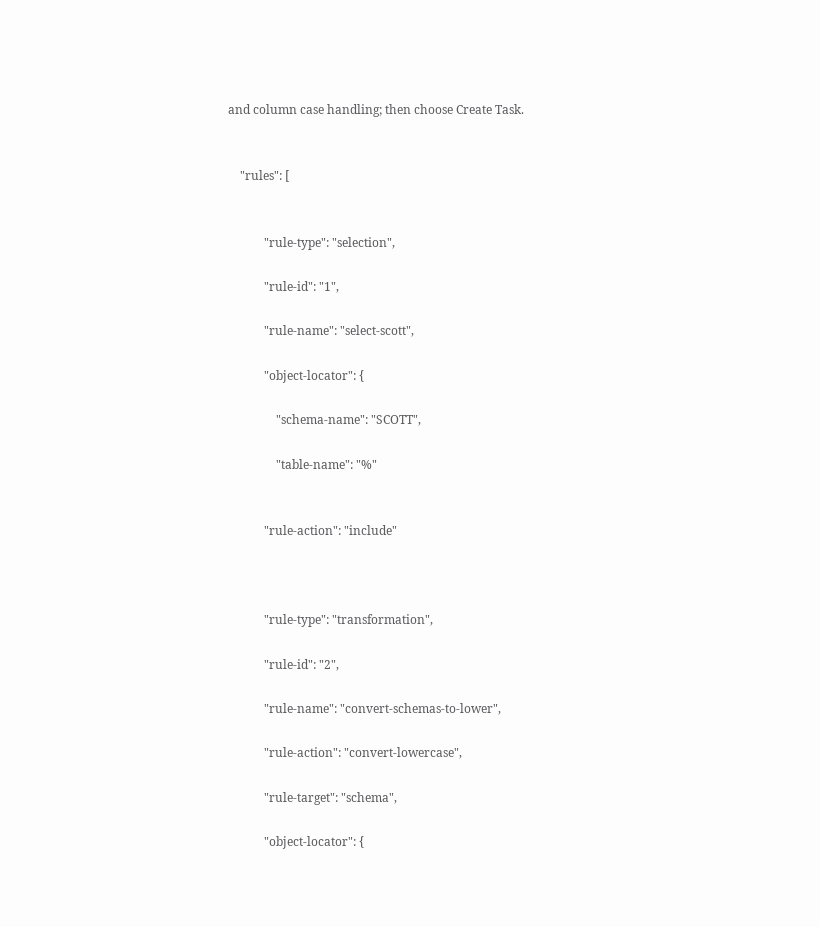and column case handling; then choose Create Task.


    "rules": [


            "rule-type": "selection",

            "rule-id": "1",

            "rule-name": "select-scott",

            "object-locator": {

                "schema-name": "SCOTT",

                "table-name": "%"


            "rule-action": "include"



            "rule-type": "transformation",

            "rule-id": "2",

            "rule-name": "convert-schemas-to-lower",

            "rule-action": "convert-lowercase",

            "rule-target": "schema",

            "object-locator": {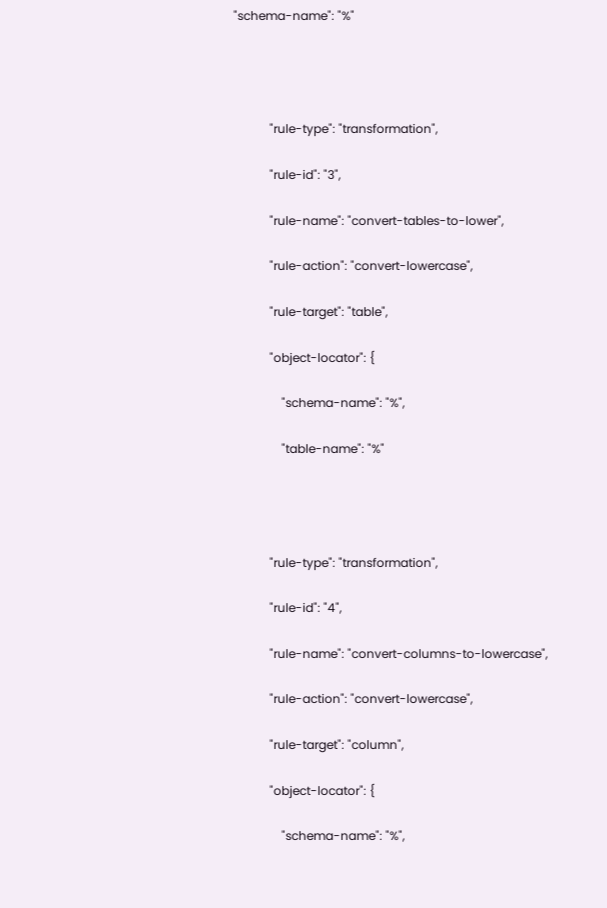"schema-name": "%"




            "rule-type": "transformation",

            "rule-id": "3",

            "rule-name": "convert-tables-to-lower",

            "rule-action": "convert-lowercase",

            "rule-target": "table",

            "object-locator": {

                "schema-name": "%",

                "table-name": "%"




            "rule-type": "transformation",

            "rule-id": "4",

            "rule-name": "convert-columns-to-lowercase",

            "rule-action": "convert-lowercase",

            "rule-target": "column",

            "object-locator": {

                "schema-name": "%",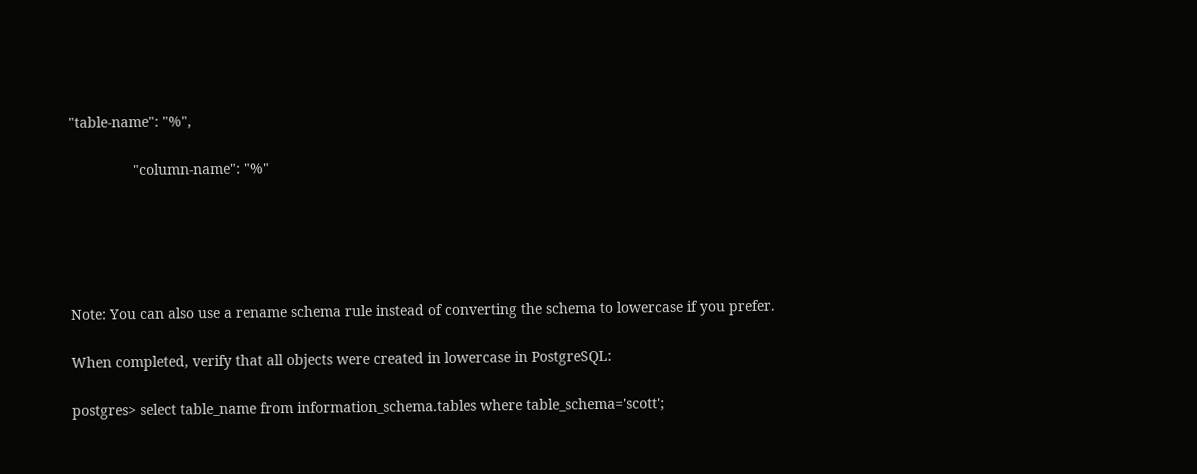"table-name": "%",

                "column-name": "%"





Note: You can also use a rename schema rule instead of converting the schema to lowercase if you prefer.

When completed, verify that all objects were created in lowercase in PostgreSQL:

postgres> select table_name from information_schema.tables where table_schema='scott';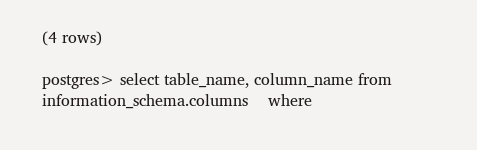(4 rows)

postgres> select table_name, column_name from information_schema.columns    where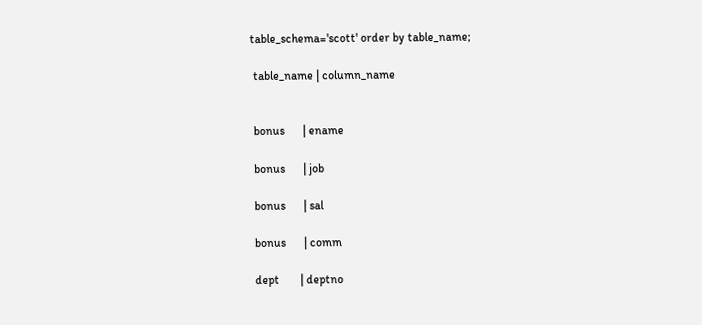table_schema='scott' order by table_name;

 table_name | column_name


 bonus      | ename

 bonus      | job

 bonus      | sal

 bonus      | comm

 dept       | deptno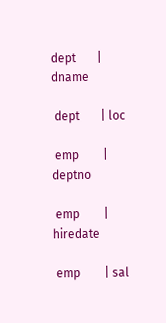dept       | dname

 dept       | loc

 emp        | deptno

 emp        | hiredate

 emp        | sal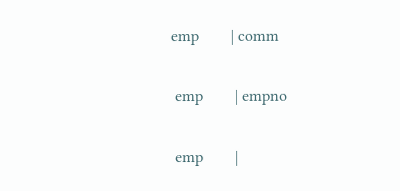emp        | comm

 emp        | empno

 emp        |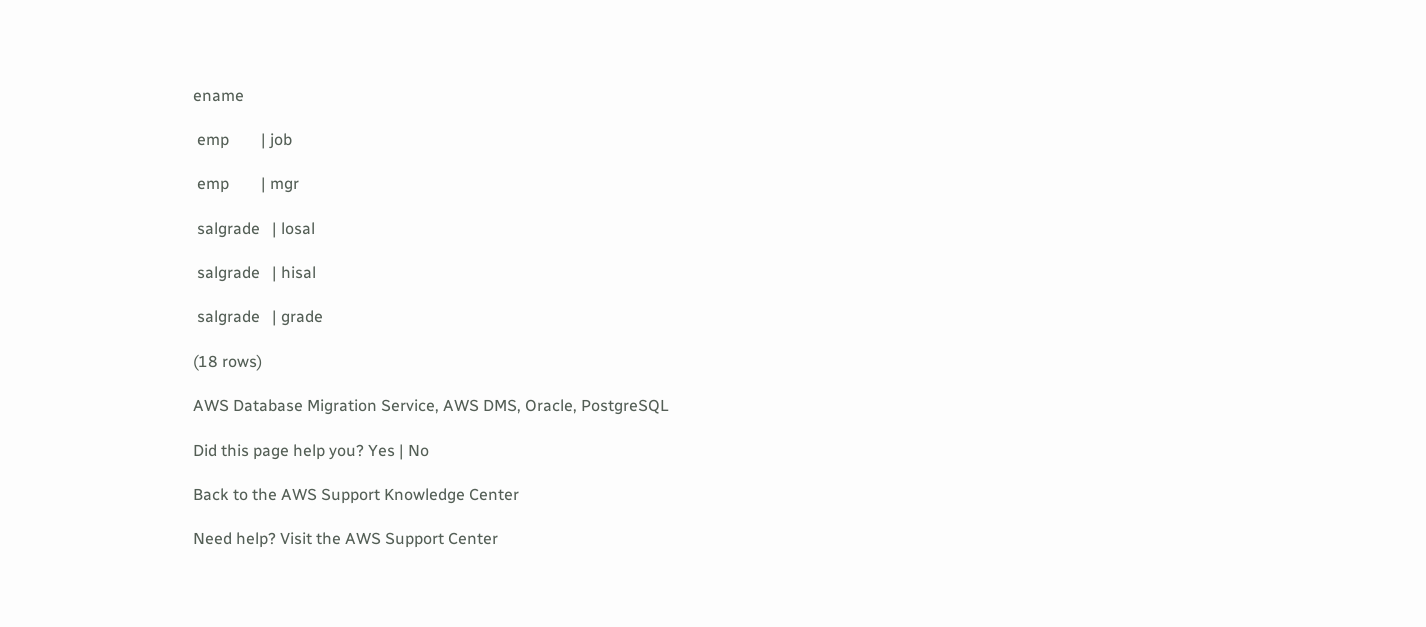ename

 emp        | job

 emp        | mgr

 salgrade   | losal

 salgrade   | hisal

 salgrade   | grade

(18 rows)

AWS Database Migration Service, AWS DMS, Oracle, PostgreSQL

Did this page help you? Yes | No

Back to the AWS Support Knowledge Center

Need help? Visit the AWS Support Center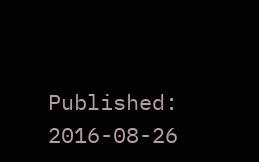Published: 2016-08-26